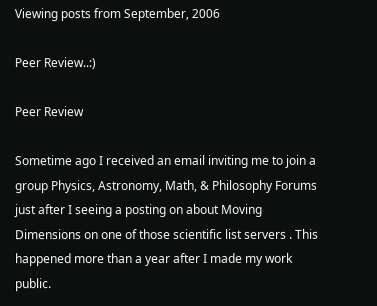Viewing posts from September, 2006

Peer Review..:)

Peer Review

Sometime ago I received an email inviting me to join a group Physics, Astronomy, Math, & Philosophy Forums just after I seeing a posting on about Moving Dimensions on one of those scientific list servers . This happened more than a year after I made my work public.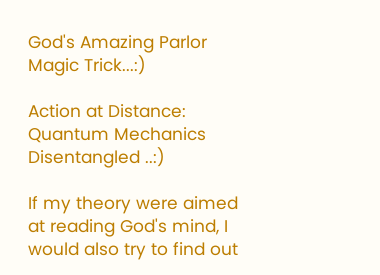God's Amazing Parlor Magic Trick...:)

Action at Distance:
Quantum Mechanics Disentangled ..:)

If my theory were aimed at reading God's mind, I would also try to find out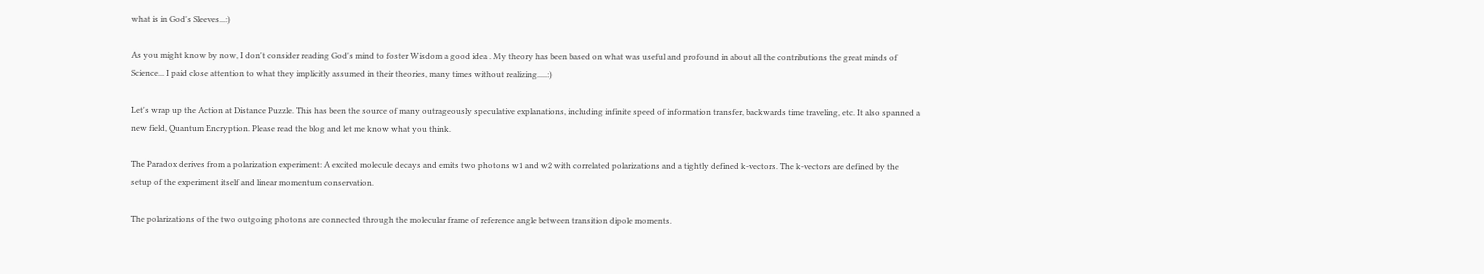what is in God's Sleeves...:)

As you might know by now, I don't consider reading God's mind to foster Wisdom a good idea . My theory has been based on what was useful and profound in about all the contributions the great minds of Science... I paid close attention to what they implicitly assumed in their theories, many times without realizing.....:)

Let's wrap up the Action at Distance Puzzle. This has been the source of many outrageously speculative explanations, including infinite speed of information transfer, backwards time traveling, etc. It also spanned a new field, Quantum Encryption. Please read the blog and let me know what you think.

The Paradox derives from a polarization experiment: A excited molecule decays and emits two photons w1 and w2 with correlated polarizations and a tightly defined k-vectors. The k-vectors are defined by the setup of the experiment itself and linear momentum conservation.

The polarizations of the two outgoing photons are connected through the molecular frame of reference angle between transition dipole moments.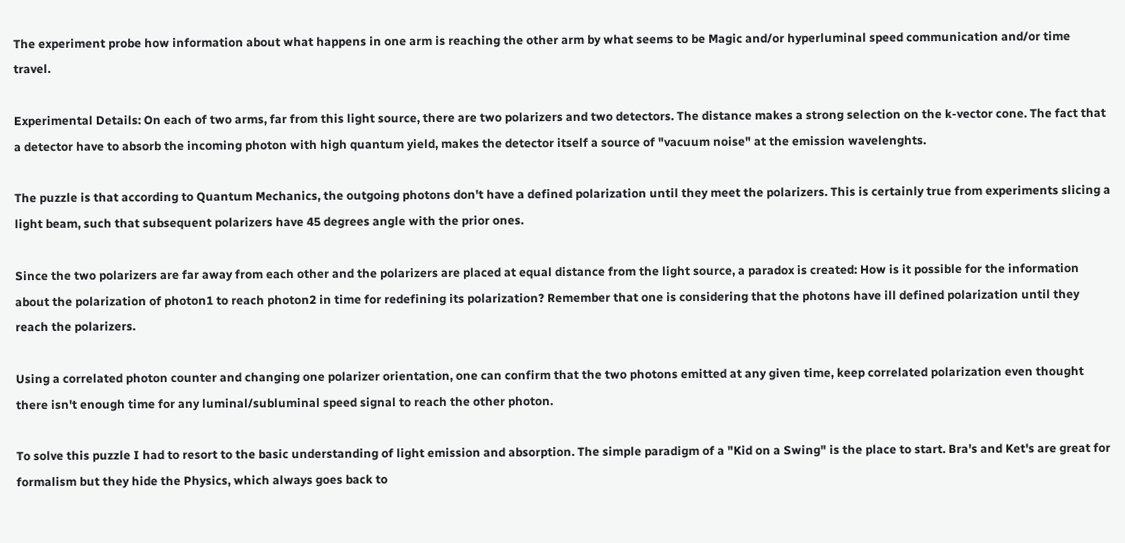The experiment probe how information about what happens in one arm is reaching the other arm by what seems to be Magic and/or hyperluminal speed communication and/or time travel.

Experimental Details: On each of two arms, far from this light source, there are two polarizers and two detectors. The distance makes a strong selection on the k-vector cone. The fact that a detector have to absorb the incoming photon with high quantum yield, makes the detector itself a source of "vacuum noise" at the emission wavelenghts.

The puzzle is that according to Quantum Mechanics, the outgoing photons don't have a defined polarization until they meet the polarizers. This is certainly true from experiments slicing a light beam, such that subsequent polarizers have 45 degrees angle with the prior ones.

Since the two polarizers are far away from each other and the polarizers are placed at equal distance from the light source, a paradox is created: How is it possible for the information about the polarization of photon1 to reach photon2 in time for redefining its polarization? Remember that one is considering that the photons have ill defined polarization until they reach the polarizers.

Using a correlated photon counter and changing one polarizer orientation, one can confirm that the two photons emitted at any given time, keep correlated polarization even thought there isn't enough time for any luminal/subluminal speed signal to reach the other photon.

To solve this puzzle I had to resort to the basic understanding of light emission and absorption. The simple paradigm of a "Kid on a Swing" is the place to start. Bra's and Ket's are great for formalism but they hide the Physics, which always goes back to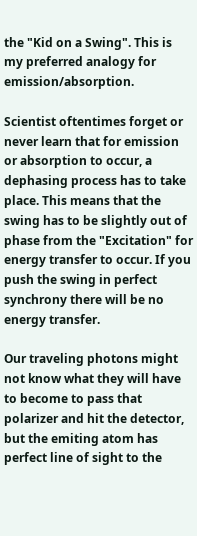the "Kid on a Swing". This is my preferred analogy for emission/absorption.

Scientist oftentimes forget or never learn that for emission or absorption to occur, a dephasing process has to take place. This means that the swing has to be slightly out of phase from the "Excitation" for energy transfer to occur. If you push the swing in perfect synchrony there will be no energy transfer.

Our traveling photons might not know what they will have to become to pass that polarizer and hit the detector, but the emiting atom has perfect line of sight to the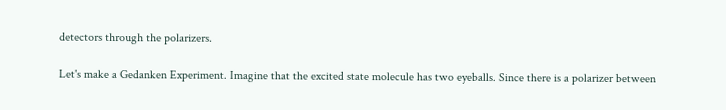detectors through the polarizers.

Let's make a Gedanken Experiment. Imagine that the excited state molecule has two eyeballs. Since there is a polarizer between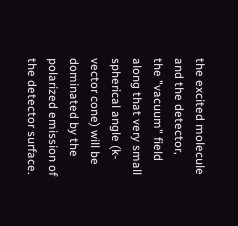the excited molecule and the detector, the "vacuum" field along that very small spherical angle (k-vector cone) will be dominated by the polarized emission of the detector surface.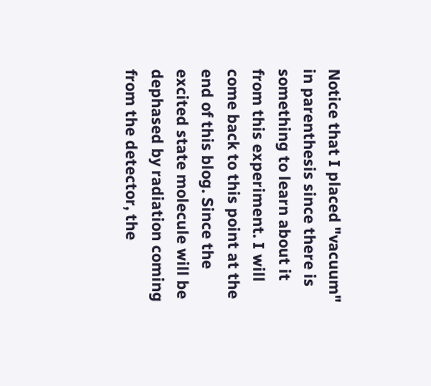Notice that I placed "vacuum" in parenthesis since there is something to learn about it from this experiment. I will come back to this point at the end of this blog. Since the excited state molecule will be dephased by radiation coming from the detector, the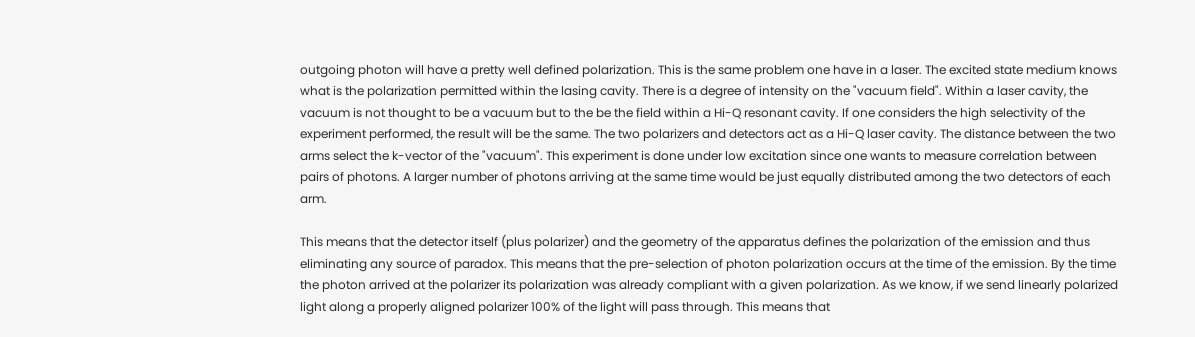outgoing photon will have a pretty well defined polarization. This is the same problem one have in a laser. The excited state medium knows what is the polarization permitted within the lasing cavity. There is a degree of intensity on the "vacuum field". Within a laser cavity, the vacuum is not thought to be a vacuum but to the be the field within a Hi-Q resonant cavity. If one considers the high selectivity of the experiment performed, the result will be the same. The two polarizers and detectors act as a Hi-Q laser cavity. The distance between the two arms select the k-vector of the "vacuum". This experiment is done under low excitation since one wants to measure correlation between pairs of photons. A larger number of photons arriving at the same time would be just equally distributed among the two detectors of each arm.

This means that the detector itself (plus polarizer) and the geometry of the apparatus defines the polarization of the emission and thus eliminating any source of paradox. This means that the pre-selection of photon polarization occurs at the time of the emission. By the time the photon arrived at the polarizer its polarization was already compliant with a given polarization. As we know, if we send linearly polarized light along a properly aligned polarizer 100% of the light will pass through. This means that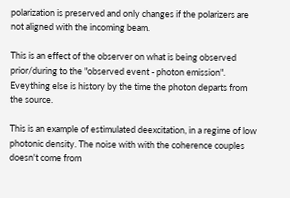polarization is preserved and only changes if the polarizers are not aligned with the incoming beam.

This is an effect of the observer on what is being observed prior/during to the "observed event - photon emission". Eveything else is history by the time the photon departs from the source.

This is an example of estimulated deexcitation, in a regime of low photonic density. The noise with with the coherence couples doesn't come from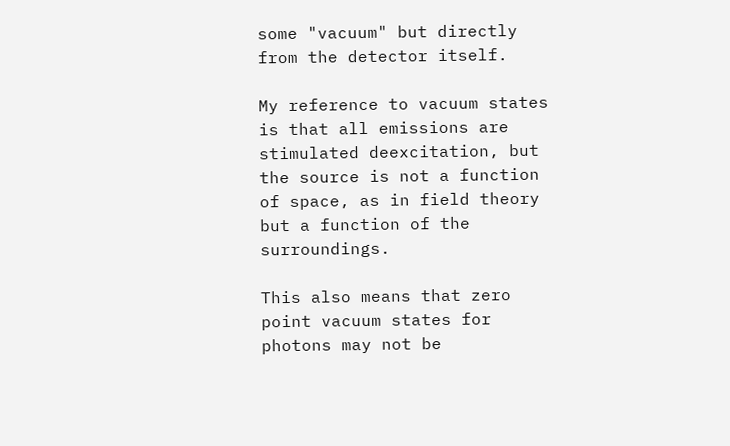some "vacuum" but directly from the detector itself.

My reference to vacuum states is that all emissions are stimulated deexcitation, but the source is not a function of space, as in field theory but a function of the surroundings.

This also means that zero point vacuum states for photons may not be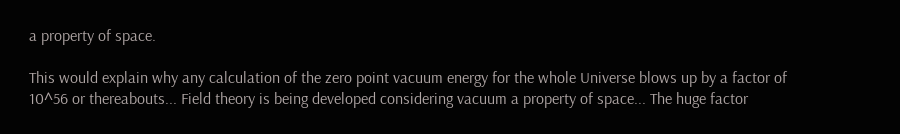a property of space.

This would explain why any calculation of the zero point vacuum energy for the whole Universe blows up by a factor of 10^56 or thereabouts... Field theory is being developed considering vacuum a property of space... The huge factor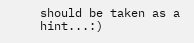should be taken as a hint...:)